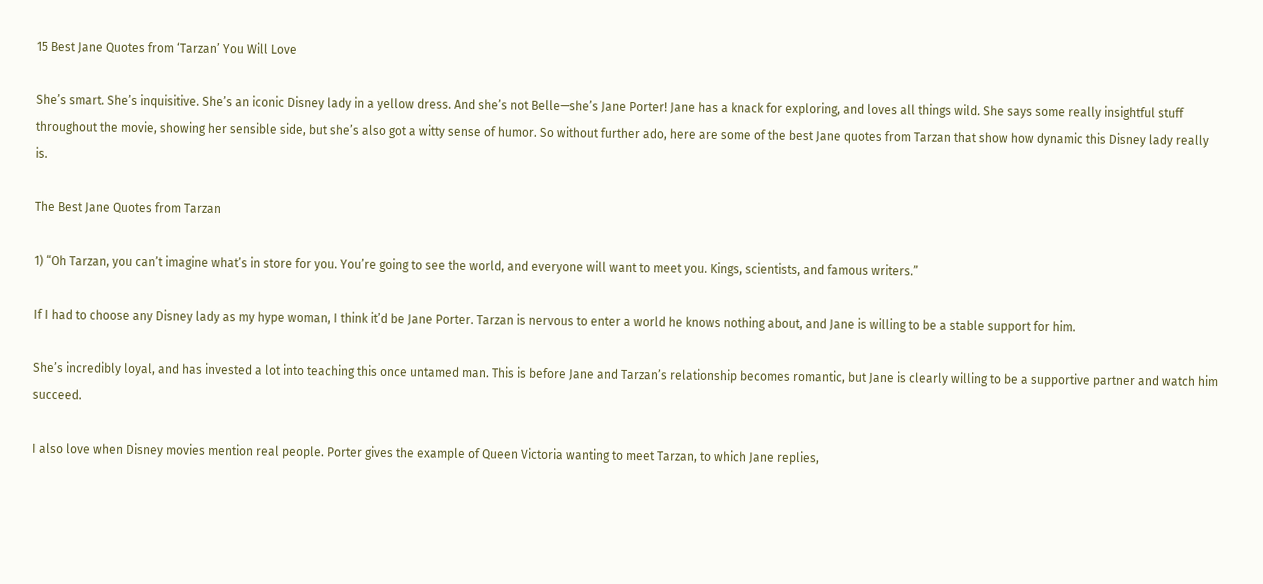15 Best Jane Quotes from ‘Tarzan’ You Will Love

She’s smart. She’s inquisitive. She’s an iconic Disney lady in a yellow dress. And she’s not Belle—she’s Jane Porter! Jane has a knack for exploring, and loves all things wild. She says some really insightful stuff throughout the movie, showing her sensible side, but she’s also got a witty sense of humor. So without further ado, here are some of the best Jane quotes from Tarzan that show how dynamic this Disney lady really is.

The Best Jane Quotes from Tarzan

1) “Oh Tarzan, you can’t imagine what’s in store for you. You’re going to see the world, and everyone will want to meet you. Kings, scientists, and famous writers.”

If I had to choose any Disney lady as my hype woman, I think it’d be Jane Porter. Tarzan is nervous to enter a world he knows nothing about, and Jane is willing to be a stable support for him.

She’s incredibly loyal, and has invested a lot into teaching this once untamed man. This is before Jane and Tarzan’s relationship becomes romantic, but Jane is clearly willing to be a supportive partner and watch him succeed.

I also love when Disney movies mention real people. Porter gives the example of Queen Victoria wanting to meet Tarzan, to which Jane replies,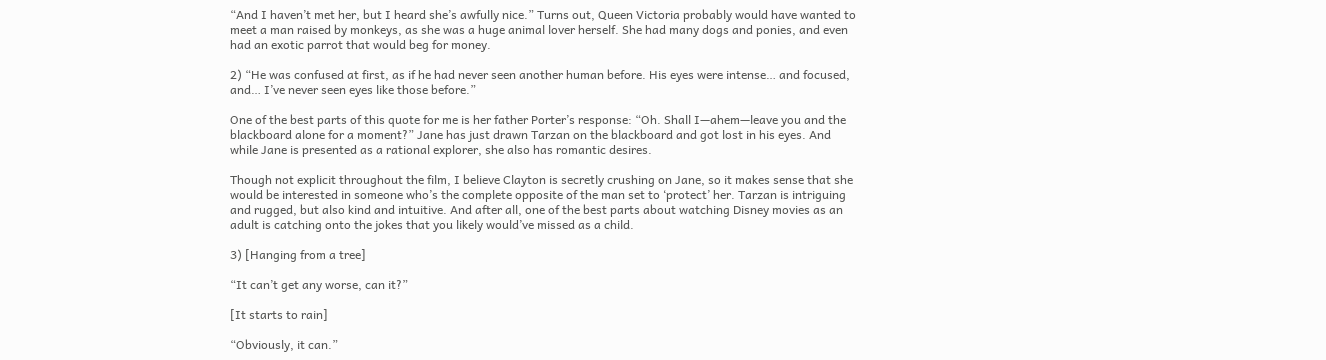“And I haven’t met her, but I heard she’s awfully nice.” Turns out, Queen Victoria probably would have wanted to meet a man raised by monkeys, as she was a huge animal lover herself. She had many dogs and ponies, and even had an exotic parrot that would beg for money.

2) “He was confused at first, as if he had never seen another human before. His eyes were intense… and focused, and… I’ve never seen eyes like those before.”

One of the best parts of this quote for me is her father Porter’s response: “Oh. Shall I—ahem—leave you and the blackboard alone for a moment?” Jane has just drawn Tarzan on the blackboard and got lost in his eyes. And while Jane is presented as a rational explorer, she also has romantic desires.

Though not explicit throughout the film, I believe Clayton is secretly crushing on Jane, so it makes sense that she would be interested in someone who’s the complete opposite of the man set to ‘protect’ her. Tarzan is intriguing and rugged, but also kind and intuitive. And after all, one of the best parts about watching Disney movies as an adult is catching onto the jokes that you likely would’ve missed as a child.

3) [Hanging from a tree]

“It can’t get any worse, can it?”

[It starts to rain]

“Obviously, it can.”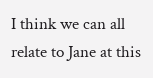I think we can all relate to Jane at this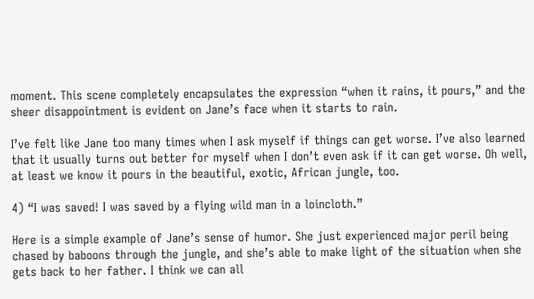moment. This scene completely encapsulates the expression “when it rains, it pours,” and the sheer disappointment is evident on Jane’s face when it starts to rain.

I’ve felt like Jane too many times when I ask myself if things can get worse. I’ve also learned that it usually turns out better for myself when I don’t even ask if it can get worse. Oh well, at least we know it pours in the beautiful, exotic, African jungle, too.

4) “I was saved! I was saved by a flying wild man in a loincloth.”

Here is a simple example of Jane’s sense of humor. She just experienced major peril being chased by baboons through the jungle, and she’s able to make light of the situation when she gets back to her father. I think we can all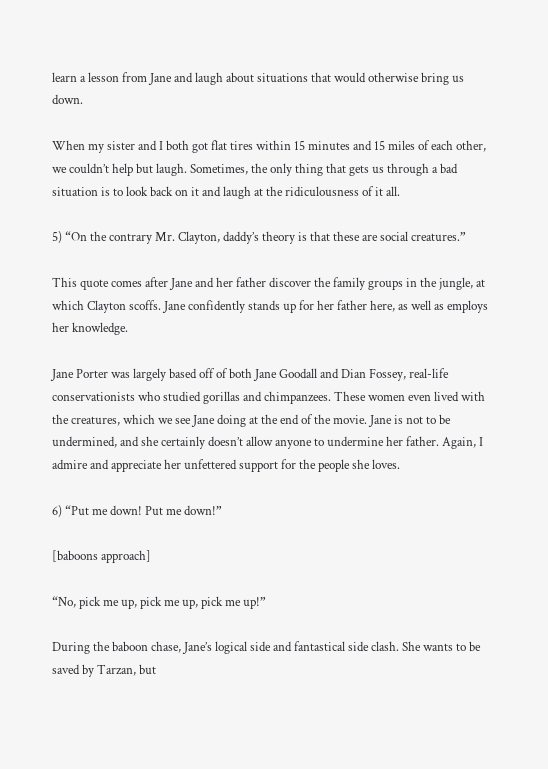learn a lesson from Jane and laugh about situations that would otherwise bring us down.

When my sister and I both got flat tires within 15 minutes and 15 miles of each other, we couldn’t help but laugh. Sometimes, the only thing that gets us through a bad situation is to look back on it and laugh at the ridiculousness of it all.

5) “On the contrary Mr. Clayton, daddy’s theory is that these are social creatures.”

This quote comes after Jane and her father discover the family groups in the jungle, at which Clayton scoffs. Jane confidently stands up for her father here, as well as employs her knowledge.

Jane Porter was largely based off of both Jane Goodall and Dian Fossey, real-life conservationists who studied gorillas and chimpanzees. These women even lived with the creatures, which we see Jane doing at the end of the movie. Jane is not to be undermined, and she certainly doesn’t allow anyone to undermine her father. Again, I admire and appreciate her unfettered support for the people she loves.

6) “Put me down! Put me down!”

[baboons approach]

“No, pick me up, pick me up, pick me up!”

During the baboon chase, Jane’s logical side and fantastical side clash. She wants to be saved by Tarzan, but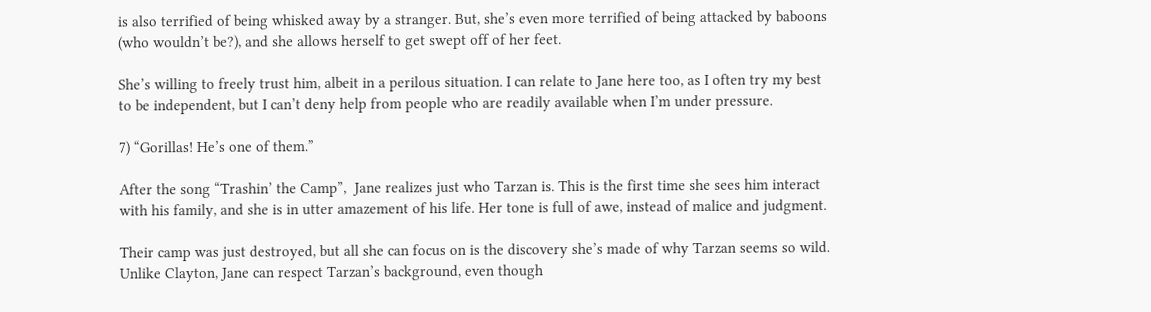is also terrified of being whisked away by a stranger. But, she’s even more terrified of being attacked by baboons (who wouldn’t be?), and she allows herself to get swept off of her feet.

She’s willing to freely trust him, albeit in a perilous situation. I can relate to Jane here too, as I often try my best to be independent, but I can’t deny help from people who are readily available when I’m under pressure.

7) “Gorillas! He’s one of them.”

After the song “Trashin’ the Camp”,  Jane realizes just who Tarzan is. This is the first time she sees him interact with his family, and she is in utter amazement of his life. Her tone is full of awe, instead of malice and judgment.

Their camp was just destroyed, but all she can focus on is the discovery she’s made of why Tarzan seems so wild. Unlike Clayton, Jane can respect Tarzan’s background, even though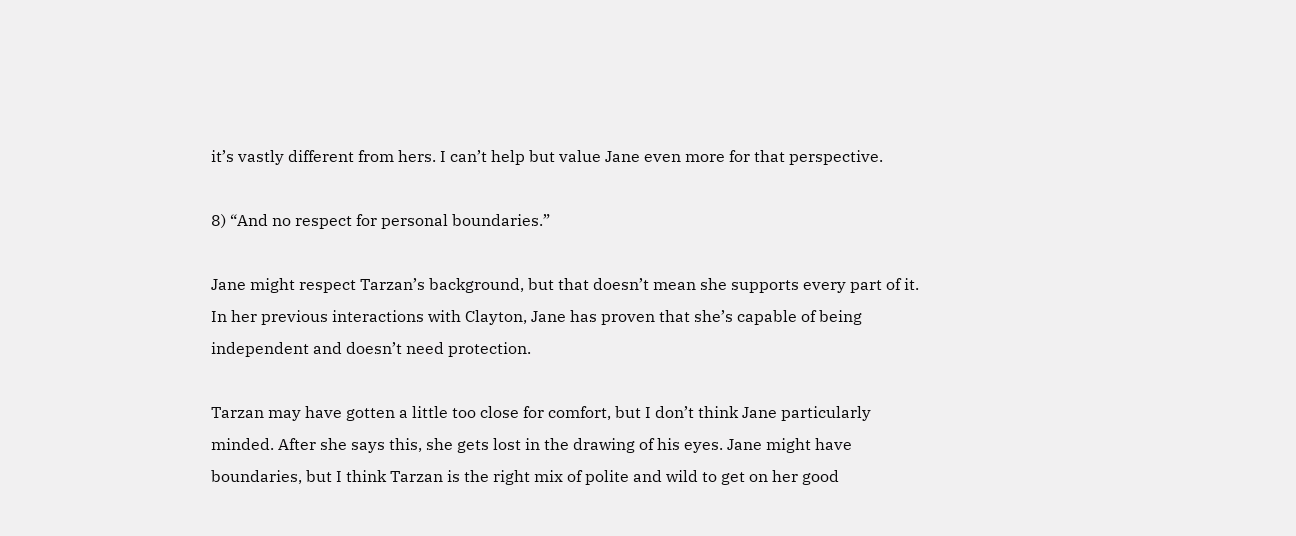it’s vastly different from hers. I can’t help but value Jane even more for that perspective.

8) “And no respect for personal boundaries.”

Jane might respect Tarzan’s background, but that doesn’t mean she supports every part of it. In her previous interactions with Clayton, Jane has proven that she’s capable of being independent and doesn’t need protection.

Tarzan may have gotten a little too close for comfort, but I don’t think Jane particularly minded. After she says this, she gets lost in the drawing of his eyes. Jane might have boundaries, but I think Tarzan is the right mix of polite and wild to get on her good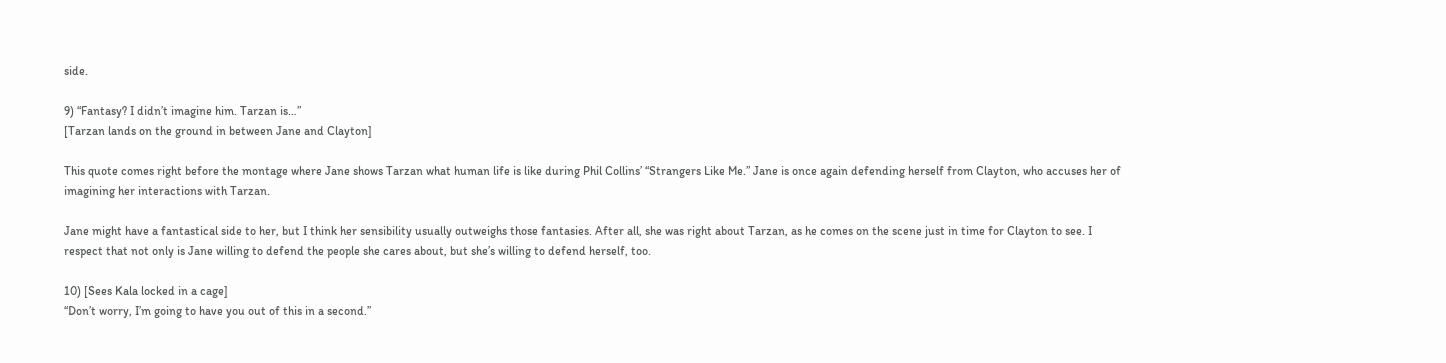side.

9) “Fantasy? I didn’t imagine him. Tarzan is…”
[Tarzan lands on the ground in between Jane and Clayton]

This quote comes right before the montage where Jane shows Tarzan what human life is like during Phil Collins’ “Strangers Like Me.” Jane is once again defending herself from Clayton, who accuses her of imagining her interactions with Tarzan.

Jane might have a fantastical side to her, but I think her sensibility usually outweighs those fantasies. After all, she was right about Tarzan, as he comes on the scene just in time for Clayton to see. I respect that not only is Jane willing to defend the people she cares about, but she’s willing to defend herself, too.

10) [Sees Kala locked in a cage]
“Don’t worry, I’m going to have you out of this in a second.”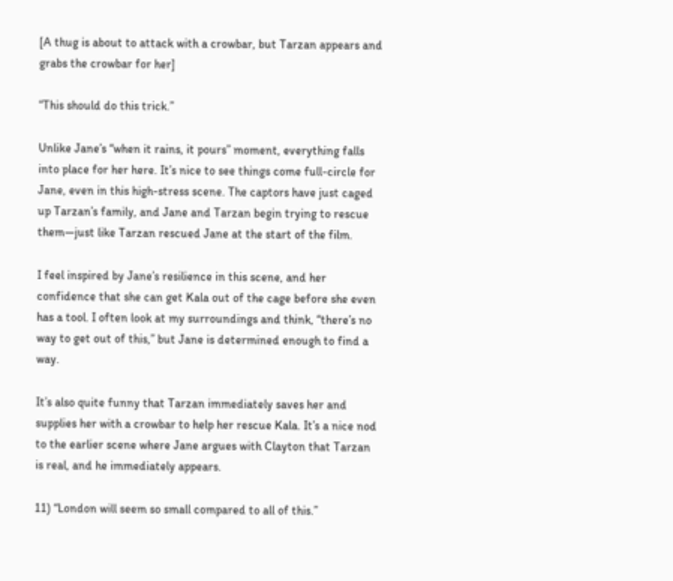[A thug is about to attack with a crowbar, but Tarzan appears and grabs the crowbar for her]

“This should do this trick.”

Unlike Jane’s “when it rains, it pours” moment, everything falls into place for her here. It’s nice to see things come full-circle for Jane, even in this high-stress scene. The captors have just caged up Tarzan’s family, and Jane and Tarzan begin trying to rescue them—just like Tarzan rescued Jane at the start of the film.

I feel inspired by Jane’s resilience in this scene, and her confidence that she can get Kala out of the cage before she even has a tool. I often look at my surroundings and think, “there’s no way to get out of this,” but Jane is determined enough to find a way.

It’s also quite funny that Tarzan immediately saves her and supplies her with a crowbar to help her rescue Kala. It’s a nice nod to the earlier scene where Jane argues with Clayton that Tarzan is real, and he immediately appears.

11) “London will seem so small compared to all of this.”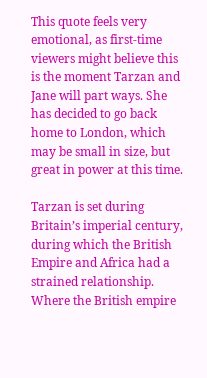This quote feels very emotional, as first-time viewers might believe this is the moment Tarzan and Jane will part ways. She has decided to go back home to London, which may be small in size, but great in power at this time.

Tarzan is set during Britain’s imperial century, during which the British Empire and Africa had a strained relationship. Where the British empire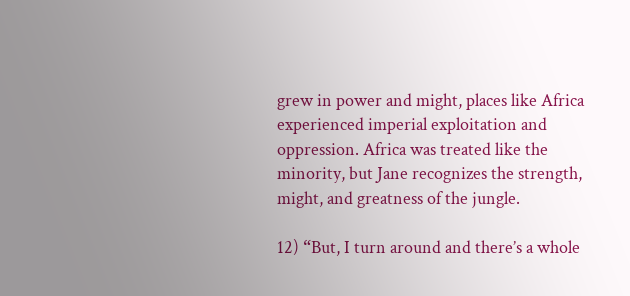grew in power and might, places like Africa experienced imperial exploitation and oppression. Africa was treated like the minority, but Jane recognizes the strength, might, and greatness of the jungle.

12) “But, I turn around and there’s a whole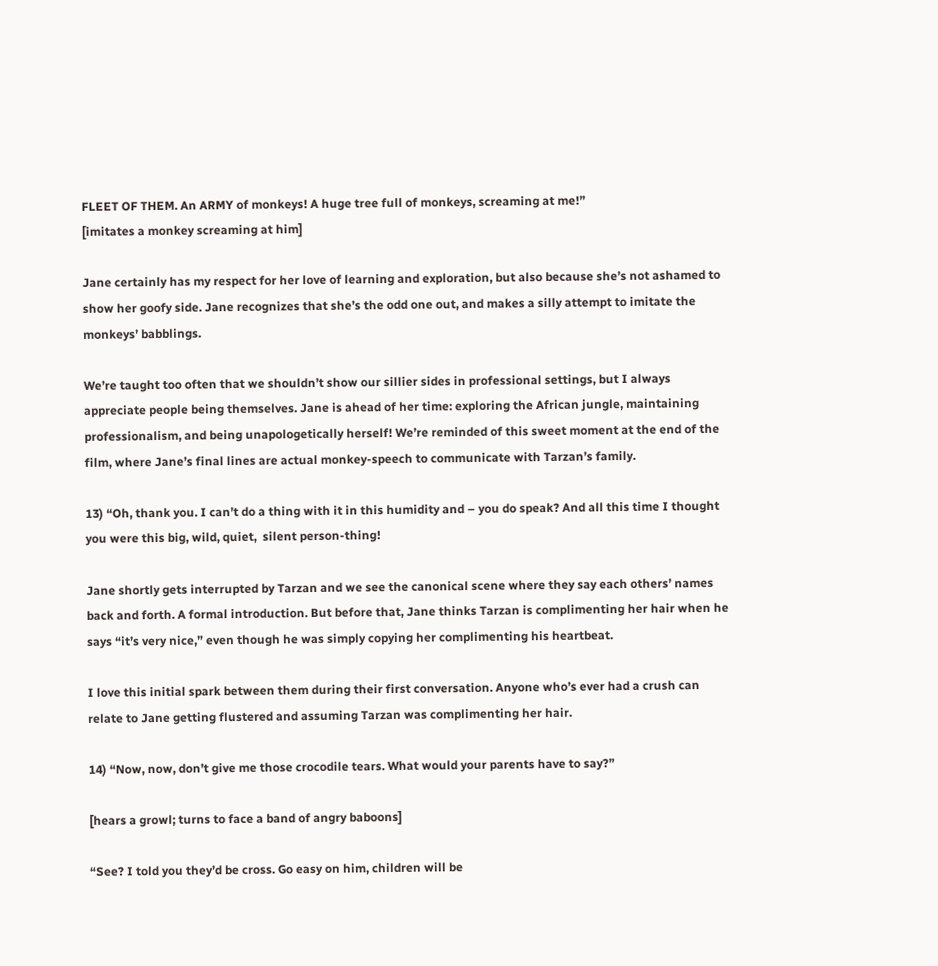FLEET OF THEM. An ARMY of monkeys! A huge tree full of monkeys, screaming at me!”
[imitates a monkey screaming at him]

Jane certainly has my respect for her love of learning and exploration, but also because she’s not ashamed to show her goofy side. Jane recognizes that she’s the odd one out, and makes a silly attempt to imitate the monkeys’ babblings.

We’re taught too often that we shouldn’t show our sillier sides in professional settings, but I always appreciate people being themselves. Jane is ahead of her time: exploring the African jungle, maintaining professionalism, and being unapologetically herself! We’re reminded of this sweet moment at the end of the film, where Jane’s final lines are actual monkey-speech to communicate with Tarzan’s family.

13) “Oh, thank you. I can’t do a thing with it in this humidity and – you do speak? And all this time I thought you were this big, wild, quiet,  silent person-thing!

Jane shortly gets interrupted by Tarzan and we see the canonical scene where they say each others’ names back and forth. A formal introduction. But before that, Jane thinks Tarzan is complimenting her hair when he says “it’s very nice,” even though he was simply copying her complimenting his heartbeat.

I love this initial spark between them during their first conversation. Anyone who’s ever had a crush can relate to Jane getting flustered and assuming Tarzan was complimenting her hair.

14) “Now, now, don’t give me those crocodile tears. What would your parents have to say?”

[hears a growl; turns to face a band of angry baboons]

“See? I told you they’d be cross. Go easy on him, children will be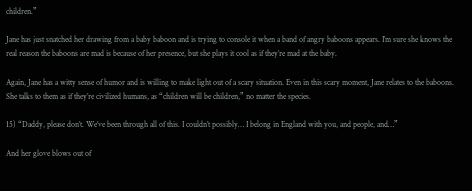children.”

Jane has just snatched her drawing from a baby baboon and is trying to console it when a band of angry baboons appears. I’m sure she knows the real reason the baboons are mad is because of her presence, but she plays it cool as if they’re mad at the baby.

Again, Jane has a witty sense of humor and is willing to make light out of a scary situation. Even in this scary moment, Jane relates to the baboons. She talks to them as if they’re civilized humans, as “children will be children,” no matter the species.

15) “Daddy, please don’t. We’ve been through all of this. I couldn’t possibly… I belong in England with you, and people, and…”

And her glove blows out of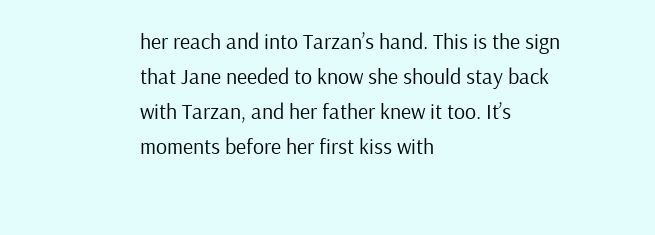her reach and into Tarzan’s hand. This is the sign that Jane needed to know she should stay back with Tarzan, and her father knew it too. It’s moments before her first kiss with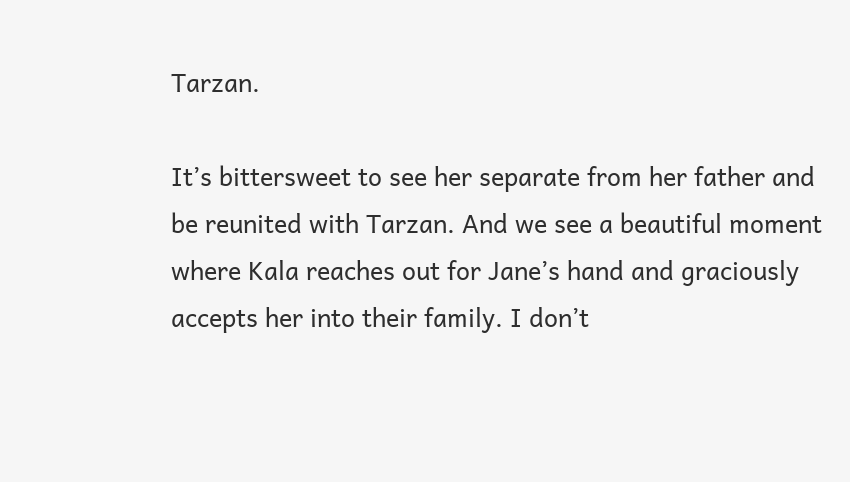Tarzan.

It’s bittersweet to see her separate from her father and be reunited with Tarzan. And we see a beautiful moment where Kala reaches out for Jane’s hand and graciously accepts her into their family. I don’t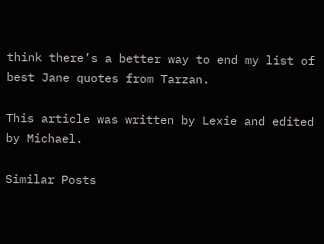think there’s a better way to end my list of best Jane quotes from Tarzan.

This article was written by Lexie and edited by Michael.

Similar Posts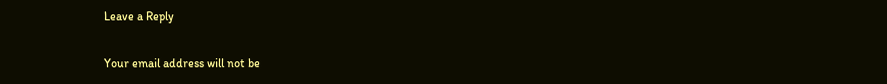Leave a Reply

Your email address will not be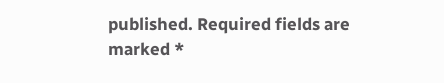published. Required fields are marked *